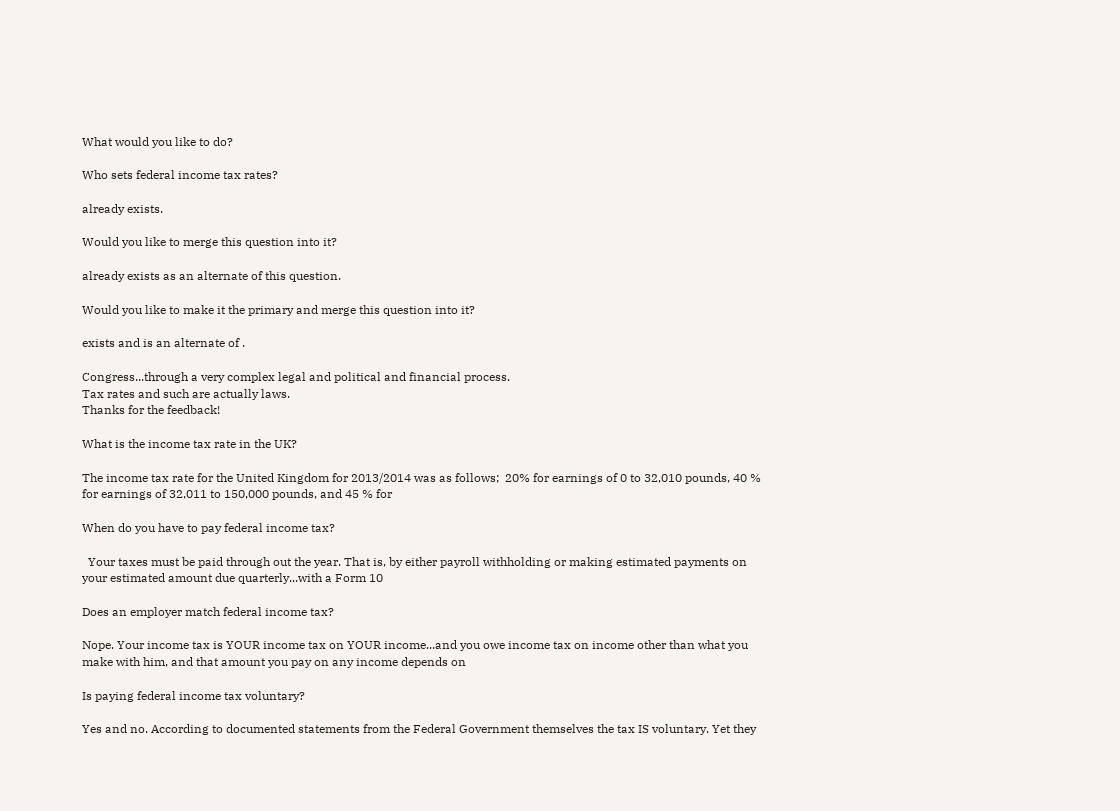What would you like to do?

Who sets federal income tax rates?

already exists.

Would you like to merge this question into it?

already exists as an alternate of this question.

Would you like to make it the primary and merge this question into it?

exists and is an alternate of .

Congress...through a very complex legal and political and financial process.
Tax rates and such are actually laws.
Thanks for the feedback!

What is the income tax rate in the UK?

The income tax rate for the United Kingdom for 2013/2014 was as follows;  20% for earnings of 0 to 32,010 pounds, 40 % for earnings of 32,011 to 150,000 pounds, and 45 % for

When do you have to pay federal income tax?

  Your taxes must be paid through out the year. That is, by either payroll withholding or making estimated payments on your estimated amount due quarterly...with a Form 10

Does an employer match federal income tax?

Nope. Your income tax is YOUR income tax on YOUR income...and you owe income tax on income other than what you make with him, and that amount you pay on any income depends on

Is paying federal income tax voluntary?

Yes and no. According to documented statements from the Federal Government themselves the tax IS voluntary. Yet they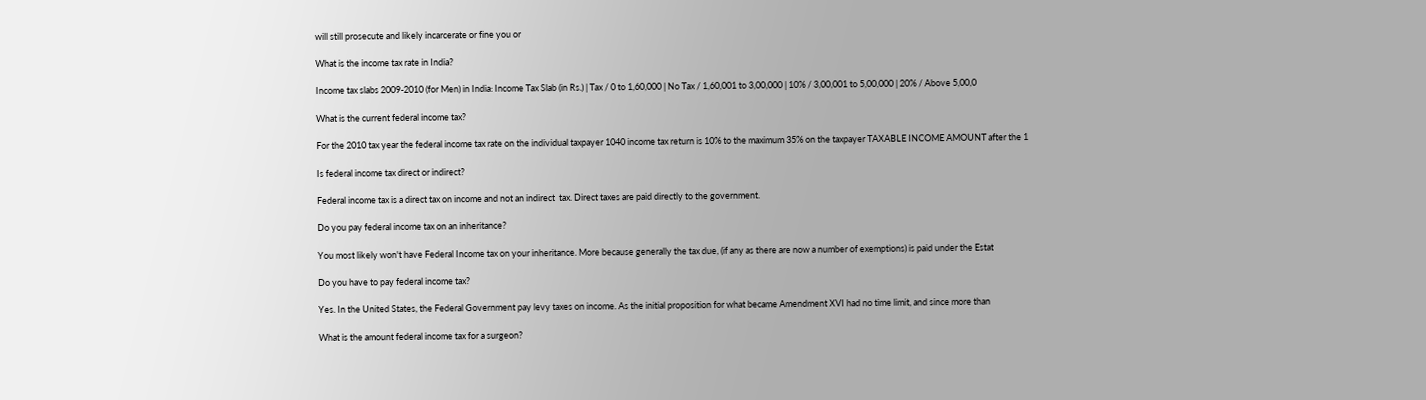will still prosecute and likely incarcerate or fine you or

What is the income tax rate in India?

Income tax slabs 2009-2010 (for Men) in India: Income Tax Slab (in Rs.) | Tax / 0 to 1,60,000 | No Tax / 1,60,001 to 3,00,000 | 10% / 3,00,001 to 5,00,000 | 20% / Above 5,00,0

What is the current federal income tax?

For the 2010 tax year the federal income tax rate on the individual taxpayer 1040 income tax return is 10% to the maximum 35% on the taxpayer TAXABLE INCOME AMOUNT after the 1

Is federal income tax direct or indirect?

Federal income tax is a direct tax on income and not an indirect  tax. Direct taxes are paid directly to the government.

Do you pay federal income tax on an inheritance?

You most likely won't have Federal Income tax on your inheritance. More because generally the tax due, (if any as there are now a number of exemptions) is paid under the Estat

Do you have to pay federal income tax?

Yes. In the United States, the Federal Government pay levy taxes on income. As the initial proposition for what became Amendment XVI had no time limit, and since more than

What is the amount federal income tax for a surgeon?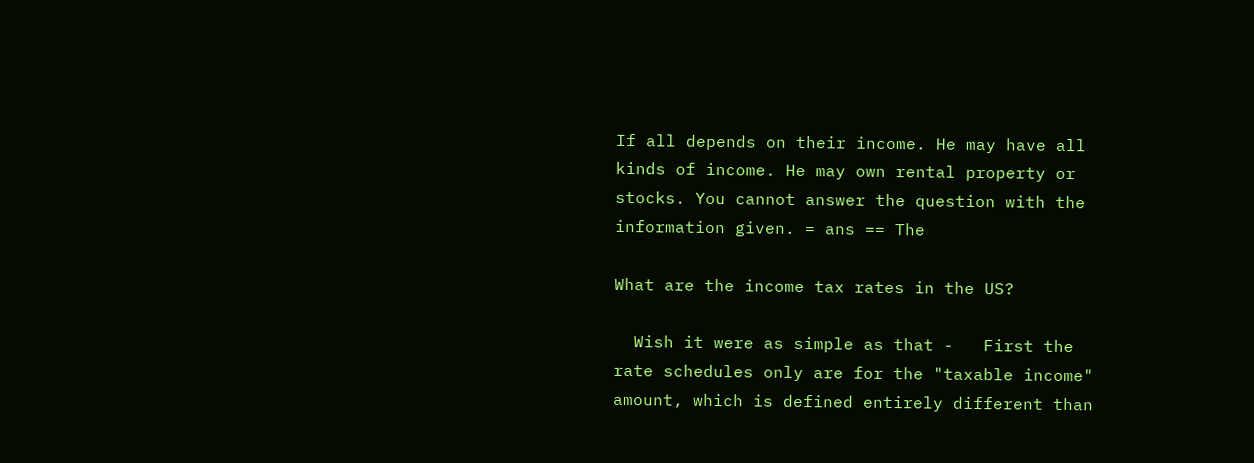If all depends on their income. He may have all kinds of income. He may own rental property or stocks. You cannot answer the question with the information given. = ans == The

What are the income tax rates in the US?

  Wish it were as simple as that -   First the rate schedules only are for the "taxable income" amount, which is defined entirely different than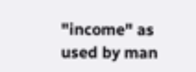"income" as used by man